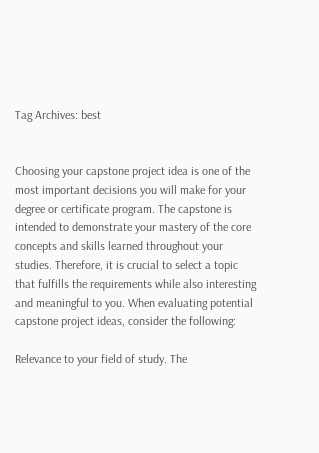Tag Archives: best


Choosing your capstone project idea is one of the most important decisions you will make for your degree or certificate program. The capstone is intended to demonstrate your mastery of the core concepts and skills learned throughout your studies. Therefore, it is crucial to select a topic that fulfills the requirements while also interesting and meaningful to you. When evaluating potential capstone project ideas, consider the following:

Relevance to your field of study. The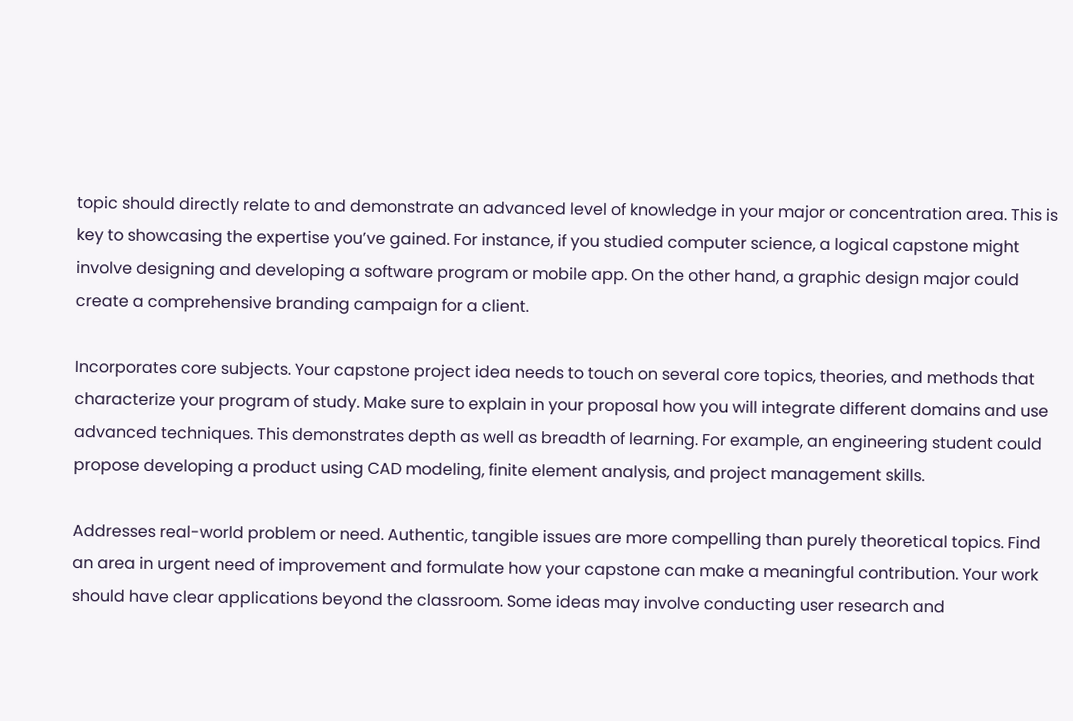topic should directly relate to and demonstrate an advanced level of knowledge in your major or concentration area. This is key to showcasing the expertise you’ve gained. For instance, if you studied computer science, a logical capstone might involve designing and developing a software program or mobile app. On the other hand, a graphic design major could create a comprehensive branding campaign for a client.

Incorporates core subjects. Your capstone project idea needs to touch on several core topics, theories, and methods that characterize your program of study. Make sure to explain in your proposal how you will integrate different domains and use advanced techniques. This demonstrates depth as well as breadth of learning. For example, an engineering student could propose developing a product using CAD modeling, finite element analysis, and project management skills.

Addresses real-world problem or need. Authentic, tangible issues are more compelling than purely theoretical topics. Find an area in urgent need of improvement and formulate how your capstone can make a meaningful contribution. Your work should have clear applications beyond the classroom. Some ideas may involve conducting user research and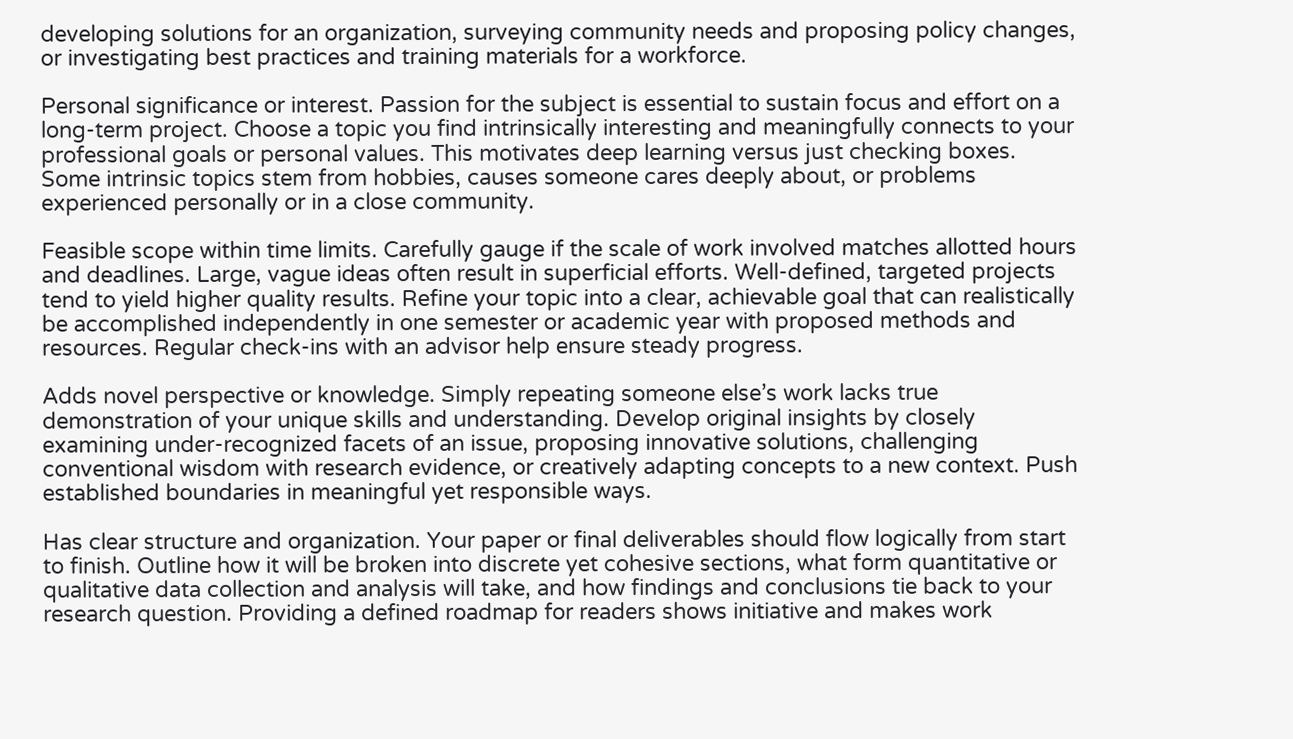developing solutions for an organization, surveying community needs and proposing policy changes, or investigating best practices and training materials for a workforce.

Personal significance or interest. Passion for the subject is essential to sustain focus and effort on a long-term project. Choose a topic you find intrinsically interesting and meaningfully connects to your professional goals or personal values. This motivates deep learning versus just checking boxes. Some intrinsic topics stem from hobbies, causes someone cares deeply about, or problems experienced personally or in a close community.

Feasible scope within time limits. Carefully gauge if the scale of work involved matches allotted hours and deadlines. Large, vague ideas often result in superficial efforts. Well-defined, targeted projects tend to yield higher quality results. Refine your topic into a clear, achievable goal that can realistically be accomplished independently in one semester or academic year with proposed methods and resources. Regular check-ins with an advisor help ensure steady progress.

Adds novel perspective or knowledge. Simply repeating someone else’s work lacks true demonstration of your unique skills and understanding. Develop original insights by closely examining under-recognized facets of an issue, proposing innovative solutions, challenging conventional wisdom with research evidence, or creatively adapting concepts to a new context. Push established boundaries in meaningful yet responsible ways.

Has clear structure and organization. Your paper or final deliverables should flow logically from start to finish. Outline how it will be broken into discrete yet cohesive sections, what form quantitative or qualitative data collection and analysis will take, and how findings and conclusions tie back to your research question. Providing a defined roadmap for readers shows initiative and makes work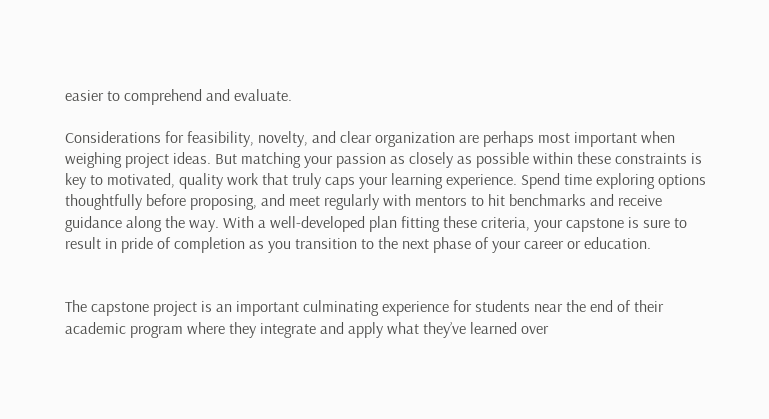easier to comprehend and evaluate.

Considerations for feasibility, novelty, and clear organization are perhaps most important when weighing project ideas. But matching your passion as closely as possible within these constraints is key to motivated, quality work that truly caps your learning experience. Spend time exploring options thoughtfully before proposing, and meet regularly with mentors to hit benchmarks and receive guidance along the way. With a well-developed plan fitting these criteria, your capstone is sure to result in pride of completion as you transition to the next phase of your career or education.


The capstone project is an important culminating experience for students near the end of their academic program where they integrate and apply what they’ve learned over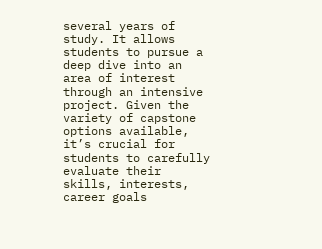several years of study. It allows students to pursue a deep dive into an area of interest through an intensive project. Given the variety of capstone options available, it’s crucial for students to carefully evaluate their skills, interests, career goals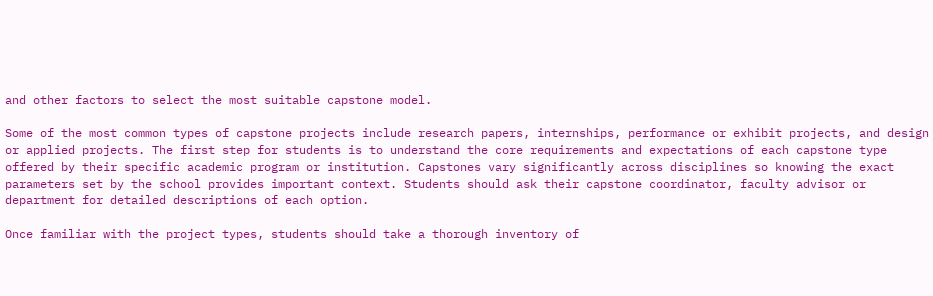and other factors to select the most suitable capstone model.

Some of the most common types of capstone projects include research papers, internships, performance or exhibit projects, and design or applied projects. The first step for students is to understand the core requirements and expectations of each capstone type offered by their specific academic program or institution. Capstones vary significantly across disciplines so knowing the exact parameters set by the school provides important context. Students should ask their capstone coordinator, faculty advisor or department for detailed descriptions of each option.

Once familiar with the project types, students should take a thorough inventory of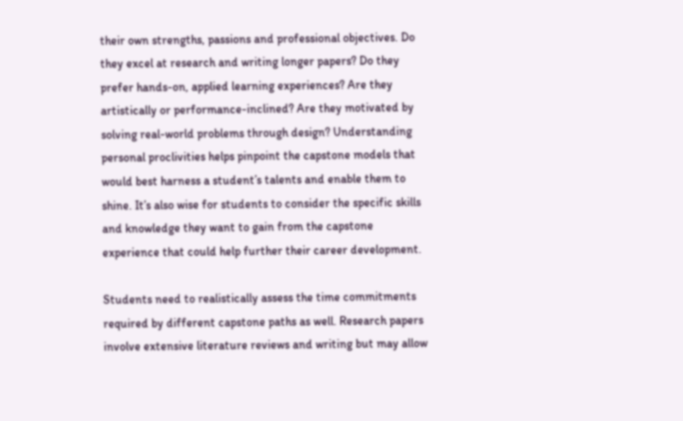their own strengths, passions and professional objectives. Do they excel at research and writing longer papers? Do they prefer hands-on, applied learning experiences? Are they artistically or performance-inclined? Are they motivated by solving real-world problems through design? Understanding personal proclivities helps pinpoint the capstone models that would best harness a student’s talents and enable them to shine. It’s also wise for students to consider the specific skills and knowledge they want to gain from the capstone experience that could help further their career development.

Students need to realistically assess the time commitments required by different capstone paths as well. Research papers involve extensive literature reviews and writing but may allow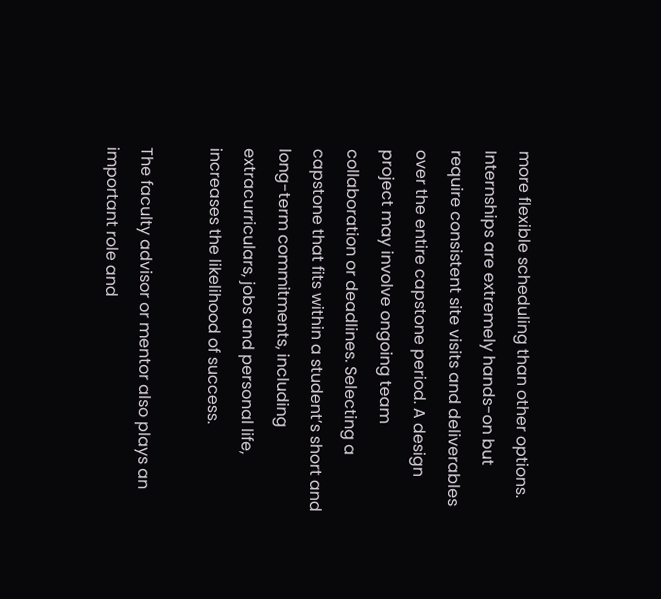more flexible scheduling than other options. Internships are extremely hands-on but require consistent site visits and deliverables over the entire capstone period. A design project may involve ongoing team collaboration or deadlines. Selecting a capstone that fits within a student’s short and long-term commitments, including extracurriculars, jobs and personal life, increases the likelihood of success.

The faculty advisor or mentor also plays an important role and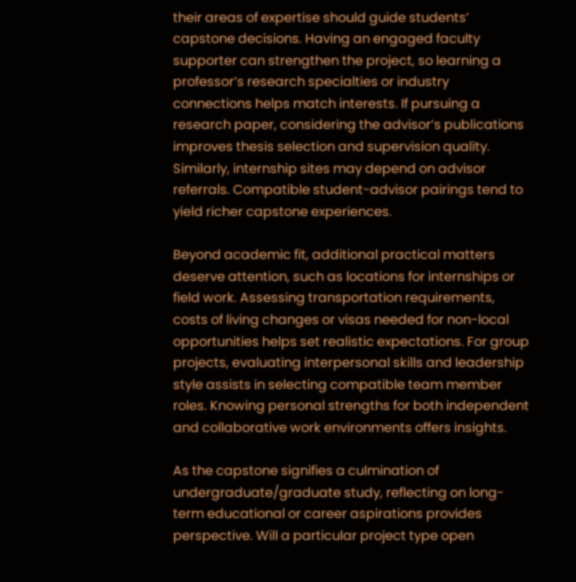their areas of expertise should guide students’ capstone decisions. Having an engaged faculty supporter can strengthen the project, so learning a professor’s research specialties or industry connections helps match interests. If pursuing a research paper, considering the advisor’s publications improves thesis selection and supervision quality. Similarly, internship sites may depend on advisor referrals. Compatible student-advisor pairings tend to yield richer capstone experiences.

Beyond academic fit, additional practical matters deserve attention, such as locations for internships or field work. Assessing transportation requirements, costs of living changes or visas needed for non-local opportunities helps set realistic expectations. For group projects, evaluating interpersonal skills and leadership style assists in selecting compatible team member roles. Knowing personal strengths for both independent and collaborative work environments offers insights.

As the capstone signifies a culmination of undergraduate/graduate study, reflecting on long-term educational or career aspirations provides perspective. Will a particular project type open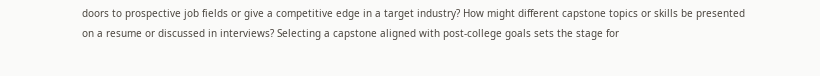doors to prospective job fields or give a competitive edge in a target industry? How might different capstone topics or skills be presented on a resume or discussed in interviews? Selecting a capstone aligned with post-college goals sets the stage for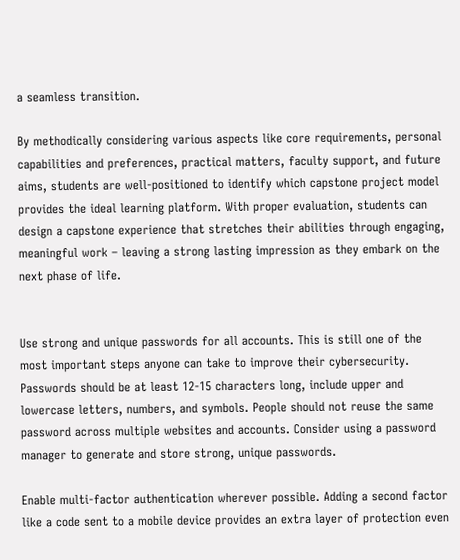a seamless transition.

By methodically considering various aspects like core requirements, personal capabilities and preferences, practical matters, faculty support, and future aims, students are well-positioned to identify which capstone project model provides the ideal learning platform. With proper evaluation, students can design a capstone experience that stretches their abilities through engaging, meaningful work – leaving a strong lasting impression as they embark on the next phase of life.


Use strong and unique passwords for all accounts. This is still one of the most important steps anyone can take to improve their cybersecurity. Passwords should be at least 12-15 characters long, include upper and lowercase letters, numbers, and symbols. People should not reuse the same password across multiple websites and accounts. Consider using a password manager to generate and store strong, unique passwords.

Enable multi-factor authentication wherever possible. Adding a second factor like a code sent to a mobile device provides an extra layer of protection even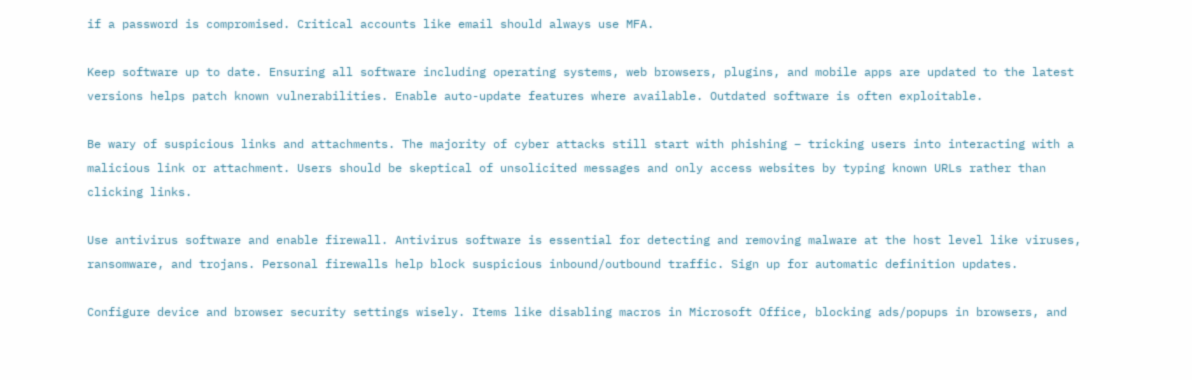if a password is compromised. Critical accounts like email should always use MFA.

Keep software up to date. Ensuring all software including operating systems, web browsers, plugins, and mobile apps are updated to the latest versions helps patch known vulnerabilities. Enable auto-update features where available. Outdated software is often exploitable.

Be wary of suspicious links and attachments. The majority of cyber attacks still start with phishing – tricking users into interacting with a malicious link or attachment. Users should be skeptical of unsolicited messages and only access websites by typing known URLs rather than clicking links.

Use antivirus software and enable firewall. Antivirus software is essential for detecting and removing malware at the host level like viruses, ransomware, and trojans. Personal firewalls help block suspicious inbound/outbound traffic. Sign up for automatic definition updates.

Configure device and browser security settings wisely. Items like disabling macros in Microsoft Office, blocking ads/popups in browsers, and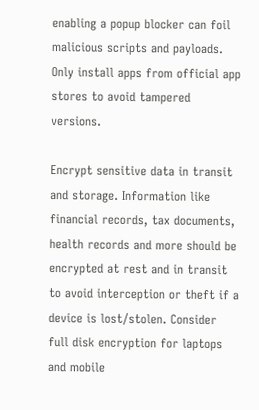enabling a popup blocker can foil malicious scripts and payloads. Only install apps from official app stores to avoid tampered versions.

Encrypt sensitive data in transit and storage. Information like financial records, tax documents, health records and more should be encrypted at rest and in transit to avoid interception or theft if a device is lost/stolen. Consider full disk encryption for laptops and mobile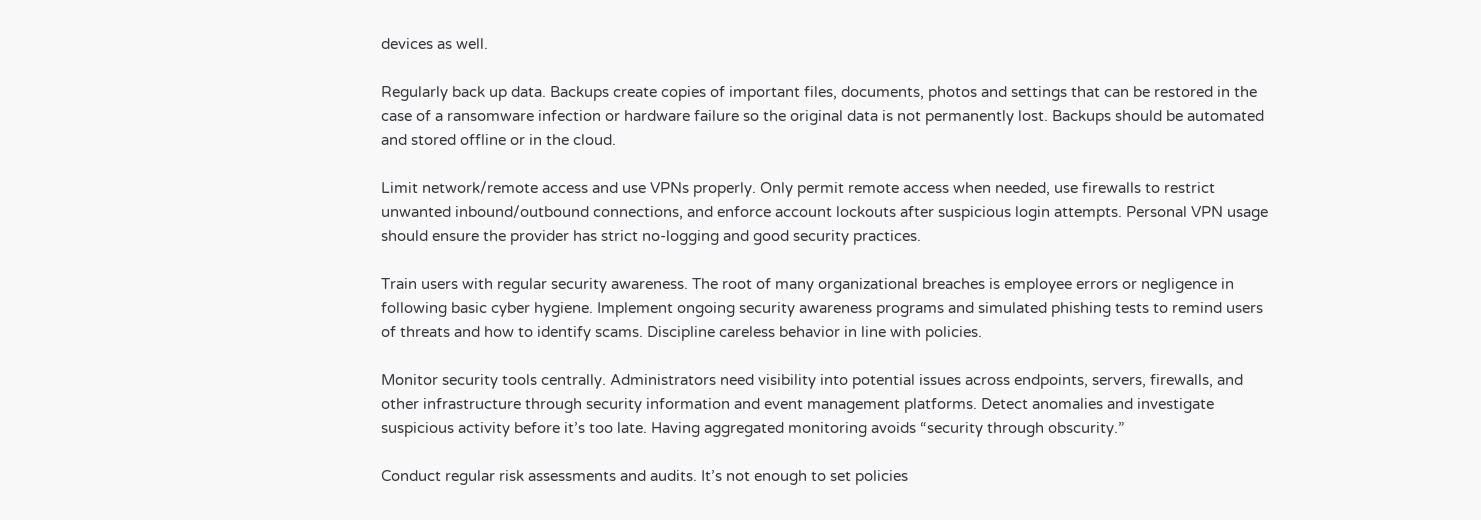devices as well.

Regularly back up data. Backups create copies of important files, documents, photos and settings that can be restored in the case of a ransomware infection or hardware failure so the original data is not permanently lost. Backups should be automated and stored offline or in the cloud.

Limit network/remote access and use VPNs properly. Only permit remote access when needed, use firewalls to restrict unwanted inbound/outbound connections, and enforce account lockouts after suspicious login attempts. Personal VPN usage should ensure the provider has strict no-logging and good security practices.

Train users with regular security awareness. The root of many organizational breaches is employee errors or negligence in following basic cyber hygiene. Implement ongoing security awareness programs and simulated phishing tests to remind users of threats and how to identify scams. Discipline careless behavior in line with policies.

Monitor security tools centrally. Administrators need visibility into potential issues across endpoints, servers, firewalls, and other infrastructure through security information and event management platforms. Detect anomalies and investigate suspicious activity before it’s too late. Having aggregated monitoring avoids “security through obscurity.”

Conduct regular risk assessments and audits. It’s not enough to set policies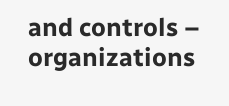and controls – organizations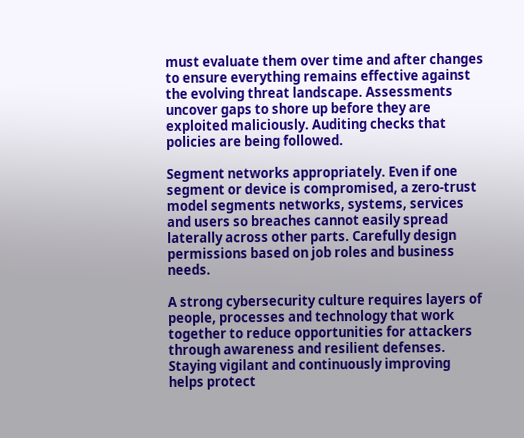must evaluate them over time and after changes to ensure everything remains effective against the evolving threat landscape. Assessments uncover gaps to shore up before they are exploited maliciously. Auditing checks that policies are being followed.

Segment networks appropriately. Even if one segment or device is compromised, a zero-trust model segments networks, systems, services and users so breaches cannot easily spread laterally across other parts. Carefully design permissions based on job roles and business needs.

A strong cybersecurity culture requires layers of people, processes and technology that work together to reduce opportunities for attackers through awareness and resilient defenses. Staying vigilant and continuously improving helps protect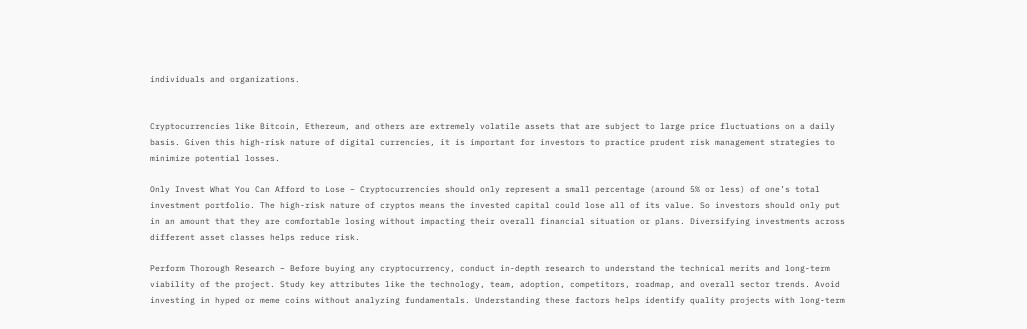individuals and organizations.


Cryptocurrencies like Bitcoin, Ethereum, and others are extremely volatile assets that are subject to large price fluctuations on a daily basis. Given this high-risk nature of digital currencies, it is important for investors to practice prudent risk management strategies to minimize potential losses.

Only Invest What You Can Afford to Lose – Cryptocurrencies should only represent a small percentage (around 5% or less) of one’s total investment portfolio. The high-risk nature of cryptos means the invested capital could lose all of its value. So investors should only put in an amount that they are comfortable losing without impacting their overall financial situation or plans. Diversifying investments across different asset classes helps reduce risk.

Perform Thorough Research – Before buying any cryptocurrency, conduct in-depth research to understand the technical merits and long-term viability of the project. Study key attributes like the technology, team, adoption, competitors, roadmap, and overall sector trends. Avoid investing in hyped or meme coins without analyzing fundamentals. Understanding these factors helps identify quality projects with long-term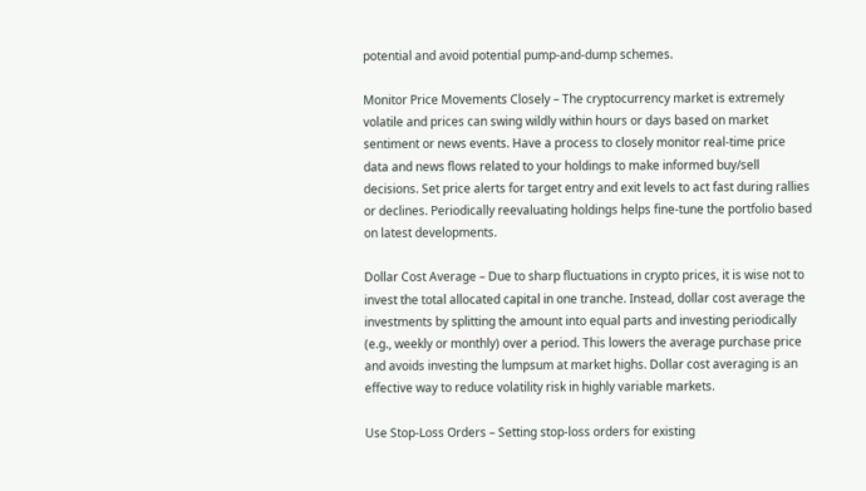potential and avoid potential pump-and-dump schemes.

Monitor Price Movements Closely – The cryptocurrency market is extremely volatile and prices can swing wildly within hours or days based on market sentiment or news events. Have a process to closely monitor real-time price data and news flows related to your holdings to make informed buy/sell decisions. Set price alerts for target entry and exit levels to act fast during rallies or declines. Periodically reevaluating holdings helps fine-tune the portfolio based on latest developments.

Dollar Cost Average – Due to sharp fluctuations in crypto prices, it is wise not to invest the total allocated capital in one tranche. Instead, dollar cost average the investments by splitting the amount into equal parts and investing periodically (e.g., weekly or monthly) over a period. This lowers the average purchase price and avoids investing the lumpsum at market highs. Dollar cost averaging is an effective way to reduce volatility risk in highly variable markets.

Use Stop-Loss Orders – Setting stop-loss orders for existing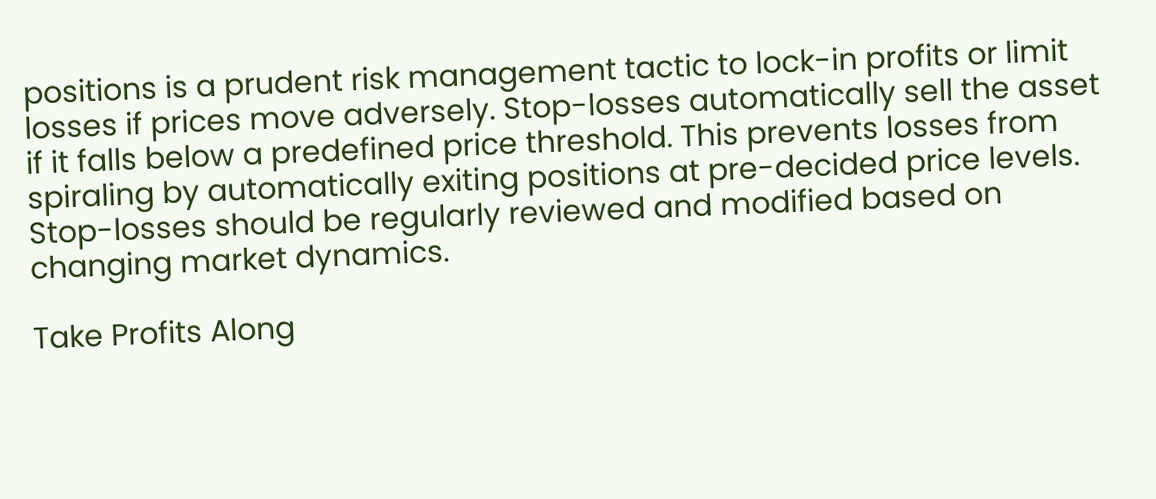positions is a prudent risk management tactic to lock-in profits or limit losses if prices move adversely. Stop-losses automatically sell the asset if it falls below a predefined price threshold. This prevents losses from spiraling by automatically exiting positions at pre-decided price levels. Stop-losses should be regularly reviewed and modified based on changing market dynamics.

Take Profits Along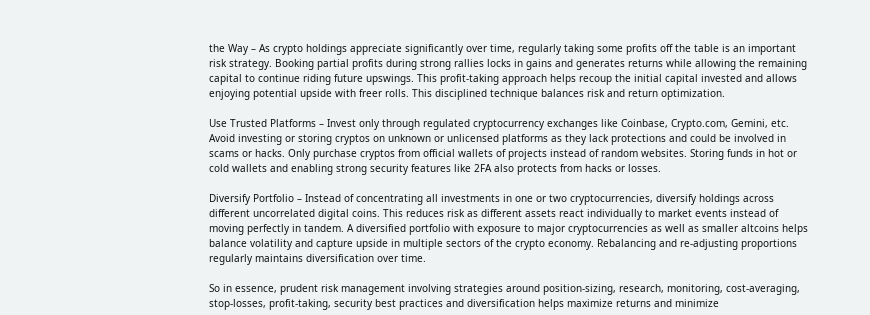the Way – As crypto holdings appreciate significantly over time, regularly taking some profits off the table is an important risk strategy. Booking partial profits during strong rallies locks in gains and generates returns while allowing the remaining capital to continue riding future upswings. This profit-taking approach helps recoup the initial capital invested and allows enjoying potential upside with freer rolls. This disciplined technique balances risk and return optimization.

Use Trusted Platforms – Invest only through regulated cryptocurrency exchanges like Coinbase, Crypto.com, Gemini, etc. Avoid investing or storing cryptos on unknown or unlicensed platforms as they lack protections and could be involved in scams or hacks. Only purchase cryptos from official wallets of projects instead of random websites. Storing funds in hot or cold wallets and enabling strong security features like 2FA also protects from hacks or losses.

Diversify Portfolio – Instead of concentrating all investments in one or two cryptocurrencies, diversify holdings across different uncorrelated digital coins. This reduces risk as different assets react individually to market events instead of moving perfectly in tandem. A diversified portfolio with exposure to major cryptocurrencies as well as smaller altcoins helps balance volatility and capture upside in multiple sectors of the crypto economy. Rebalancing and re-adjusting proportions regularly maintains diversification over time.

So in essence, prudent risk management involving strategies around position-sizing, research, monitoring, cost-averaging, stop-losses, profit-taking, security best practices and diversification helps maximize returns and minimize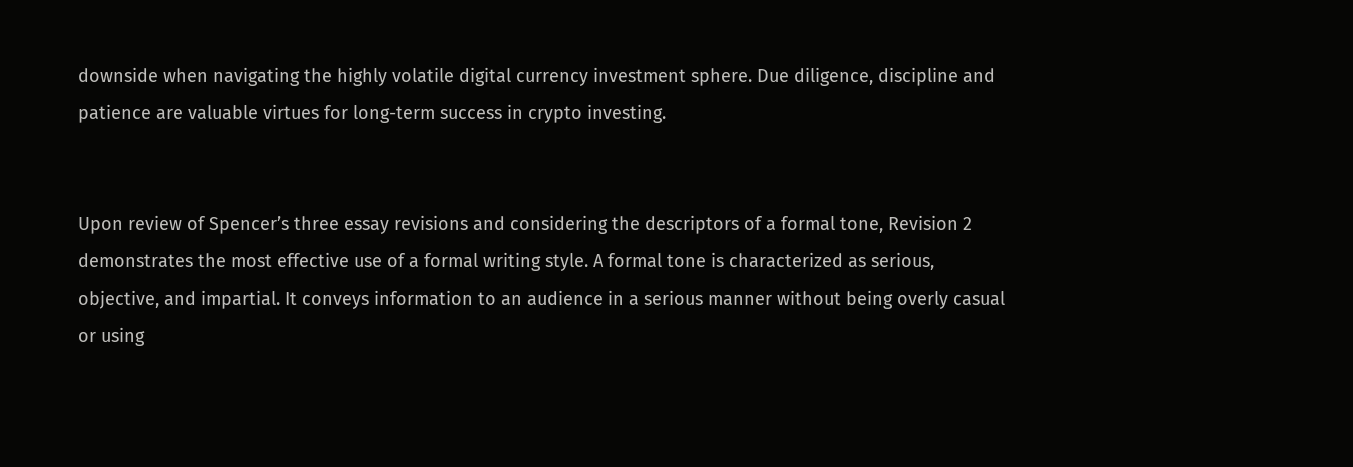downside when navigating the highly volatile digital currency investment sphere. Due diligence, discipline and patience are valuable virtues for long-term success in crypto investing.


Upon review of Spencer’s three essay revisions and considering the descriptors of a formal tone, Revision 2 demonstrates the most effective use of a formal writing style. A formal tone is characterized as serious, objective, and impartial. It conveys information to an audience in a serious manner without being overly casual or using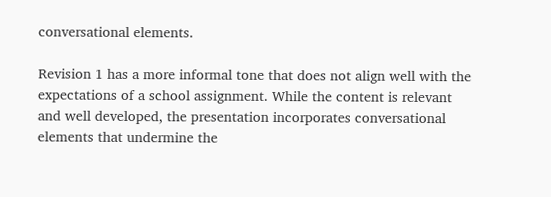conversational elements.

Revision 1 has a more informal tone that does not align well with the expectations of a school assignment. While the content is relevant and well developed, the presentation incorporates conversational elements that undermine the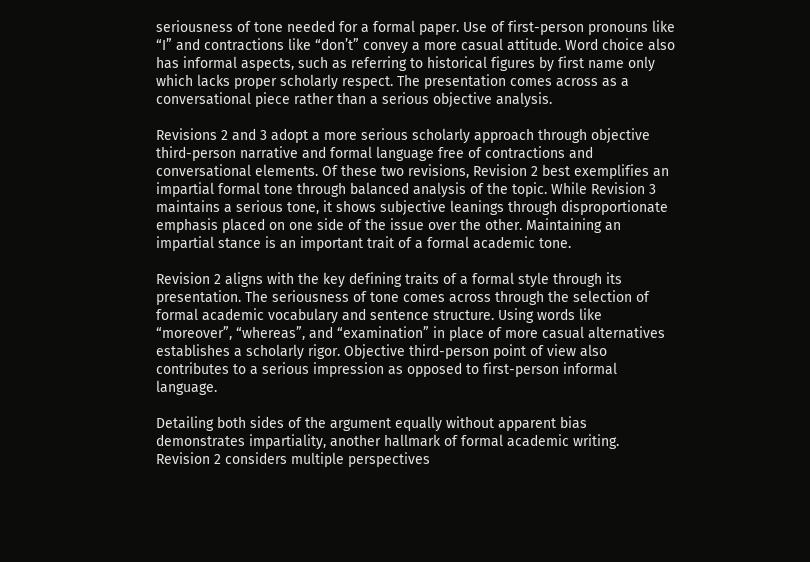seriousness of tone needed for a formal paper. Use of first-person pronouns like “I” and contractions like “don’t” convey a more casual attitude. Word choice also has informal aspects, such as referring to historical figures by first name only which lacks proper scholarly respect. The presentation comes across as a conversational piece rather than a serious objective analysis.

Revisions 2 and 3 adopt a more serious scholarly approach through objective third-person narrative and formal language free of contractions and conversational elements. Of these two revisions, Revision 2 best exemplifies an impartial formal tone through balanced analysis of the topic. While Revision 3 maintains a serious tone, it shows subjective leanings through disproportionate emphasis placed on one side of the issue over the other. Maintaining an impartial stance is an important trait of a formal academic tone.

Revision 2 aligns with the key defining traits of a formal style through its presentation. The seriousness of tone comes across through the selection of formal academic vocabulary and sentence structure. Using words like “moreover”, “whereas”, and “examination” in place of more casual alternatives establishes a scholarly rigor. Objective third-person point of view also contributes to a serious impression as opposed to first-person informal language.

Detailing both sides of the argument equally without apparent bias demonstrates impartiality, another hallmark of formal academic writing. Revision 2 considers multiple perspectives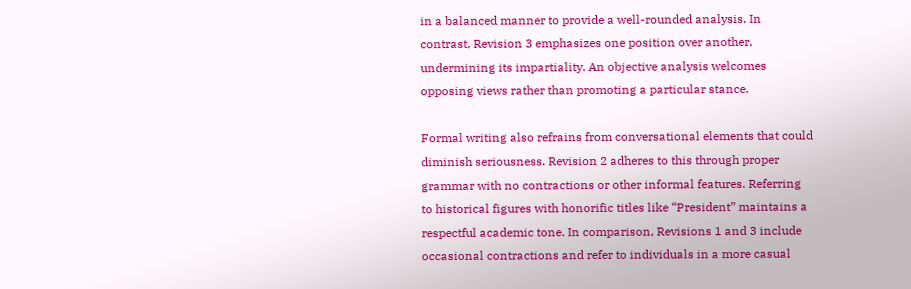in a balanced manner to provide a well-rounded analysis. In contrast, Revision 3 emphasizes one position over another, undermining its impartiality. An objective analysis welcomes opposing views rather than promoting a particular stance.

Formal writing also refrains from conversational elements that could diminish seriousness. Revision 2 adheres to this through proper grammar with no contractions or other informal features. Referring to historical figures with honorific titles like “President” maintains a respectful academic tone. In comparison, Revisions 1 and 3 include occasional contractions and refer to individuals in a more casual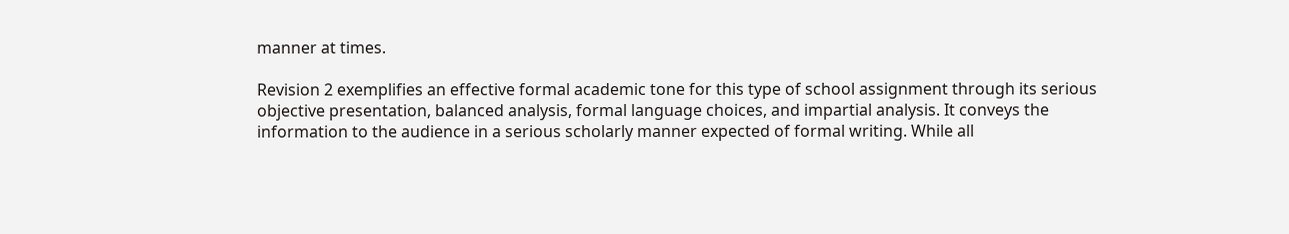manner at times.

Revision 2 exemplifies an effective formal academic tone for this type of school assignment through its serious objective presentation, balanced analysis, formal language choices, and impartial analysis. It conveys the information to the audience in a serious scholarly manner expected of formal writing. While all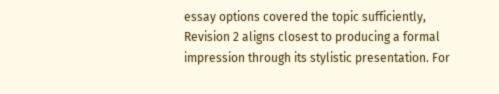essay options covered the topic sufficiently, Revision 2 aligns closest to producing a formal impression through its stylistic presentation. For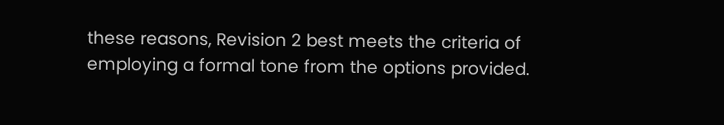these reasons, Revision 2 best meets the criteria of employing a formal tone from the options provided.